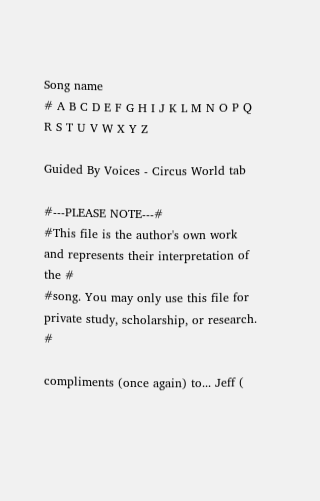Song name
# A B C D E F G H I J K L M N O P Q R S T U V W X Y Z

Guided By Voices - Circus World tab

#---PLEASE NOTE---#
#This file is the author's own work and represents their interpretation of the #
#song. You may only use this file for private study, scholarship, or research. #

compliments (once again) to... Jeff (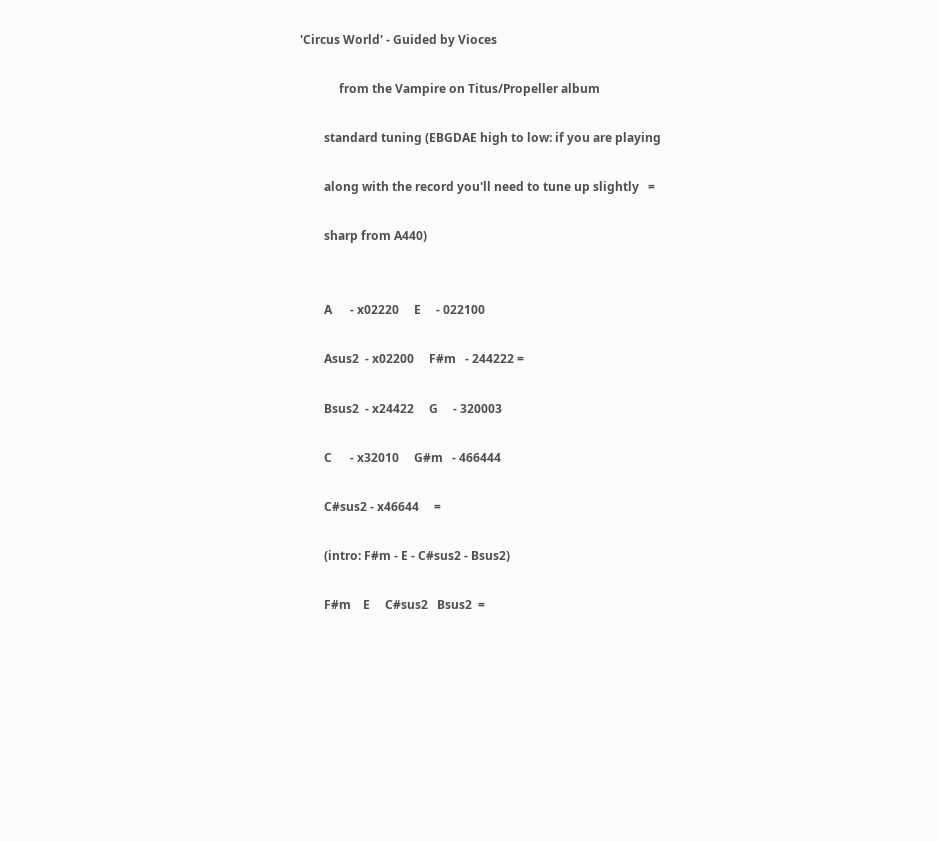'Circus World' - Guided by Vioces

             from the Vampire on Titus/Propeller album

        standard tuning (EBGDAE high to low: if you are playing

        along with the record you'll need to tune up slightly   =

        sharp from A440)


        A      - x02220     E     - 022100

        Asus2  - x02200     F#m   - 244222 =

        Bsus2  - x24422     G     - 320003

        C      - x32010     G#m   - 466444

        C#sus2 - x46644     =

        (intro: F#m - E - C#sus2 - Bsus2)

        F#m    E     C#sus2   Bsus2  =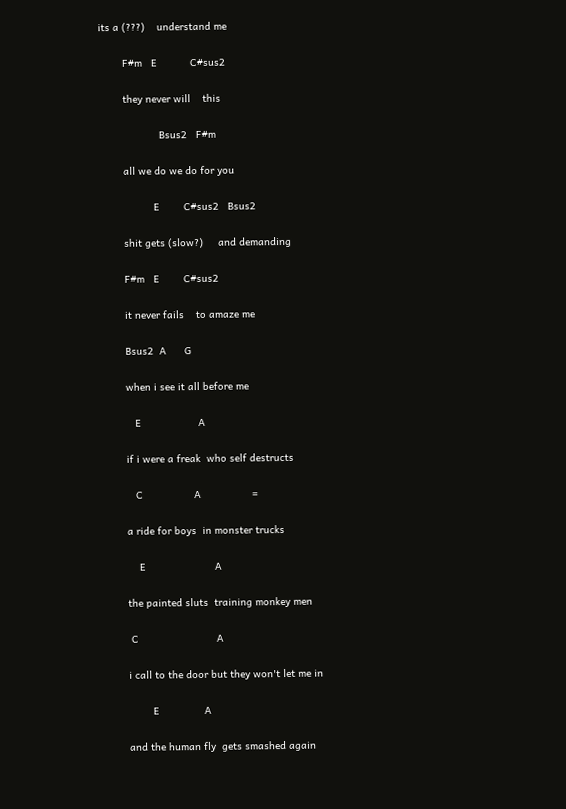its a (???)    understand me

        F#m   E           C#sus2

        they never will    this

                    Bsus2   F#m

        all we do we do for you

                  E        C#sus2   Bsus2

        shit gets (slow?)     and demanding

        F#m   E        C#sus2

        it never fails    to amaze me

        Bsus2  A      G

        when i see it all before me

           E                   A

        if i were a freak  who self destructs

           C                 A                 =

        a ride for boys  in monster trucks

            E                       A

        the painted sluts  training monkey men

         C                          A

        i call to the door but they won't let me in

                E               A

        and the human fly  gets smashed again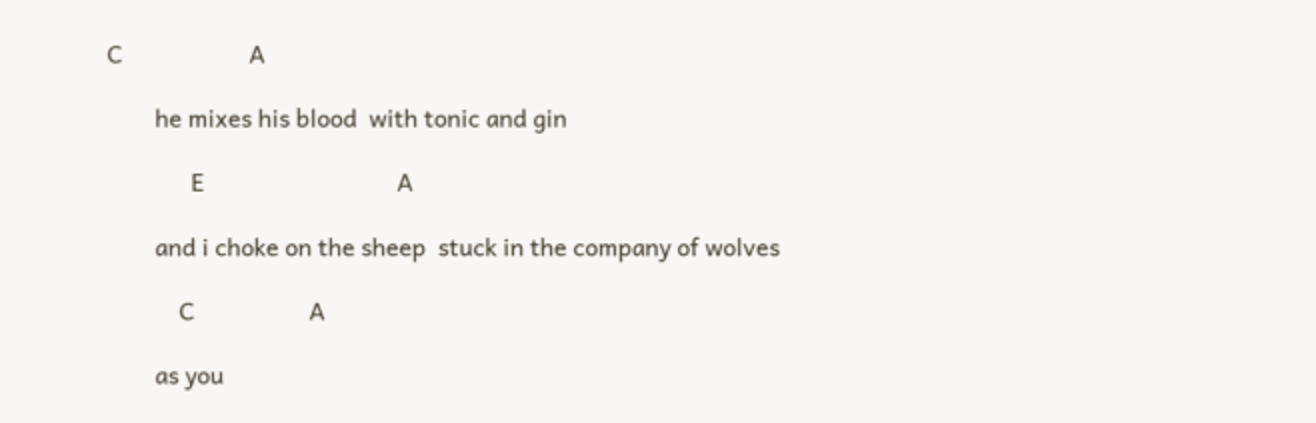C                     A

        he mixes his blood  with tonic and gin

              E                                A

        and i choke on the sheep  stuck in the company of wolves

            C                   A

        as you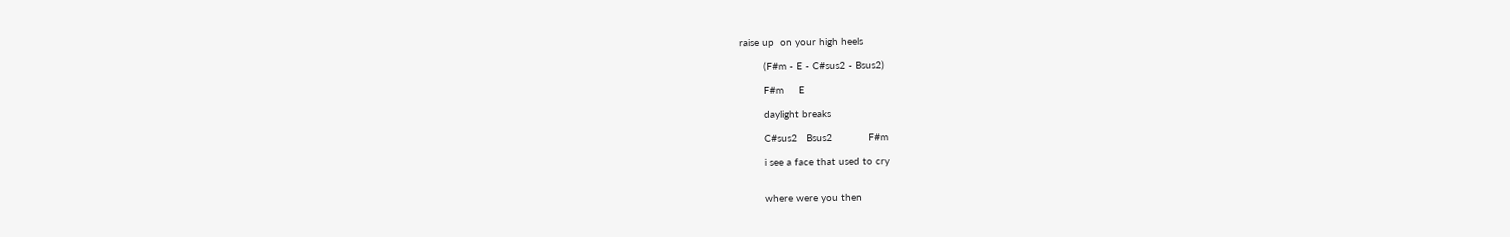raise up  on your high heels

        (F#m - E - C#sus2 - Bsus2)

        F#m     E

        daylight breaks

        C#sus2   Bsus2            F#m

        i see a face that used to cry


        where were you then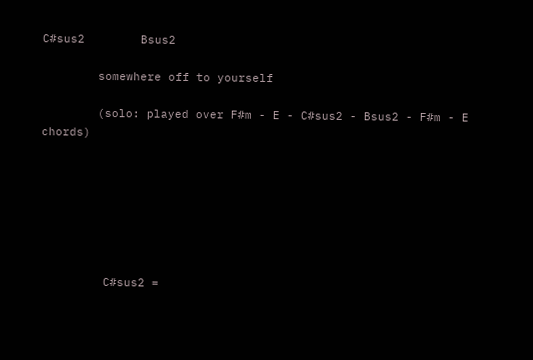C#sus2        Bsus2

        somewhere off to yourself

        (solo: played over F#m - E - C#sus2 - Bsus2 - F#m - E chords)







         C#sus2 =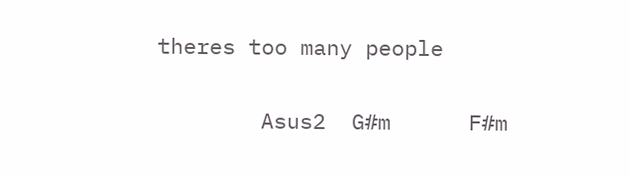theres too many people

        Asus2  G#m      F#m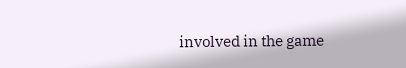involved in the game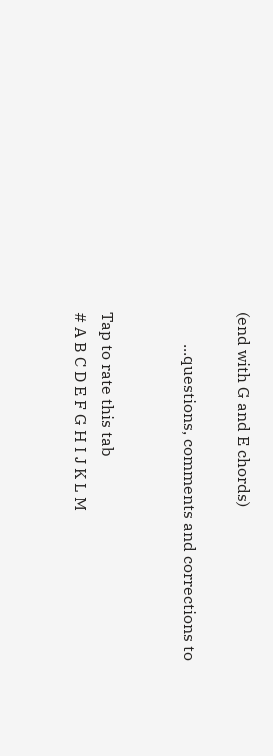(end with G and E chords)

        ...questions, comments and corrections to


Tap to rate this tab
# A B C D E F G H I J K L M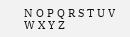N O P Q R S T U V W X Y Z